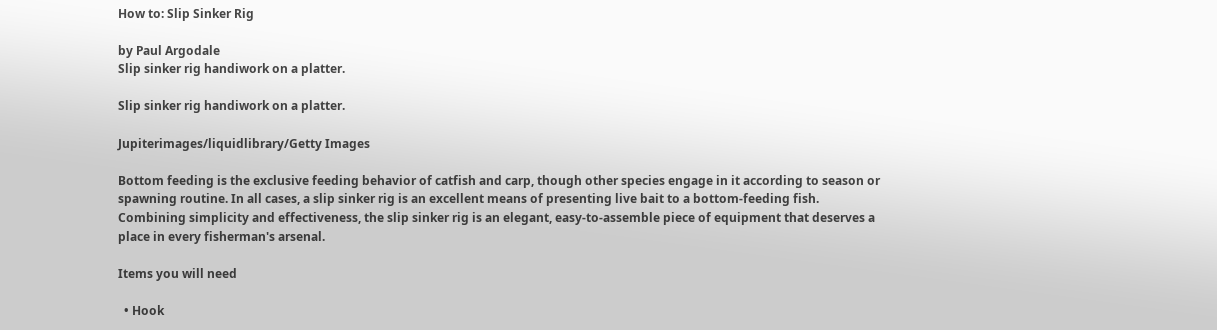How to: Slip Sinker Rig

by Paul Argodale
Slip sinker rig handiwork on a platter.

Slip sinker rig handiwork on a platter.

Jupiterimages/liquidlibrary/Getty Images

Bottom feeding is the exclusive feeding behavior of catfish and carp, though other species engage in it according to season or spawning routine. In all cases, a slip sinker rig is an excellent means of presenting live bait to a bottom-feeding fish. Combining simplicity and effectiveness, the slip sinker rig is an elegant, easy-to-assemble piece of equipment that deserves a place in every fisherman's arsenal.

Items you will need

  • Hook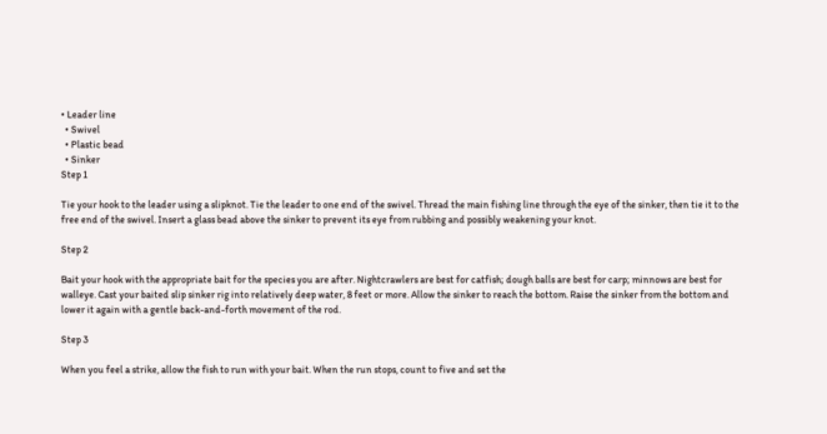• Leader line
  • Swivel
  • Plastic bead
  • Sinker
Step 1

Tie your hook to the leader using a slipknot. Tie the leader to one end of the swivel. Thread the main fishing line through the eye of the sinker, then tie it to the free end of the swivel. Insert a glass bead above the sinker to prevent its eye from rubbing and possibly weakening your knot.

Step 2

Bait your hook with the appropriate bait for the species you are after. Nightcrawlers are best for catfish; dough balls are best for carp; minnows are best for walleye. Cast your baited slip sinker rig into relatively deep water, 8 feet or more. Allow the sinker to reach the bottom. Raise the sinker from the bottom and lower it again with a gentle back-and-forth movement of the rod.

Step 3

When you feel a strike, allow the fish to run with your bait. When the run stops, count to five and set the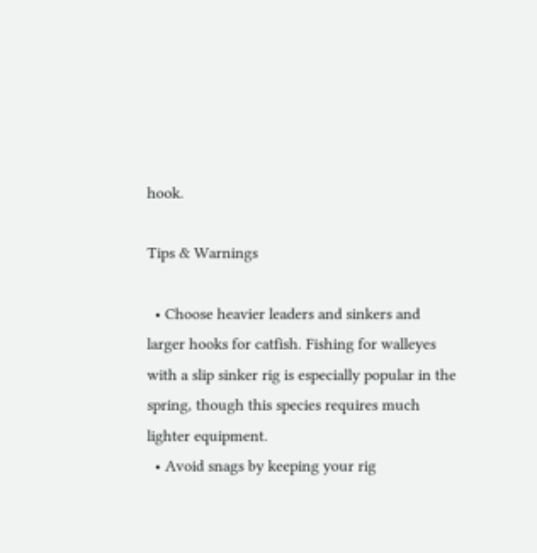hook.

Tips & Warnings

  • Choose heavier leaders and sinkers and larger hooks for catfish. Fishing for walleyes with a slip sinker rig is especially popular in the spring, though this species requires much lighter equipment.
  • Avoid snags by keeping your rig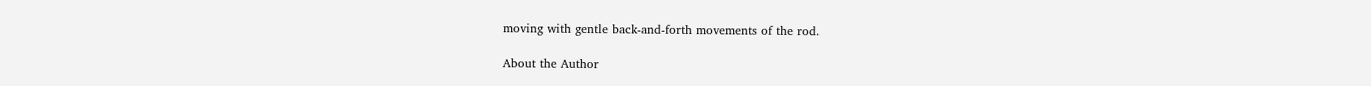moving with gentle back-and-forth movements of the rod.

About the Author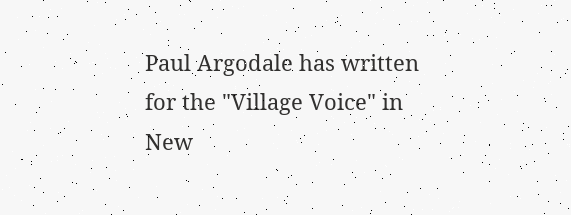Paul Argodale has written for the "Village Voice" in New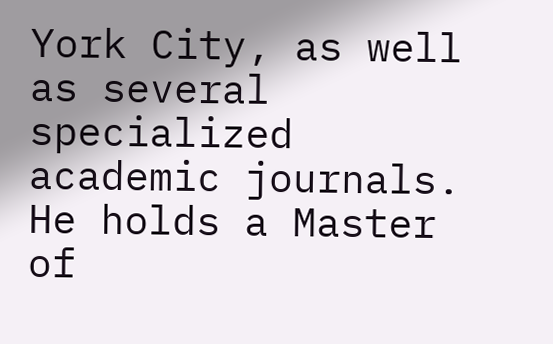York City, as well as several specialized academic journals. He holds a Master of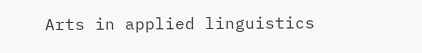Arts in applied linguistics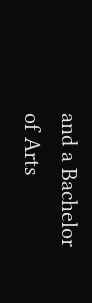and a Bachelor of Arts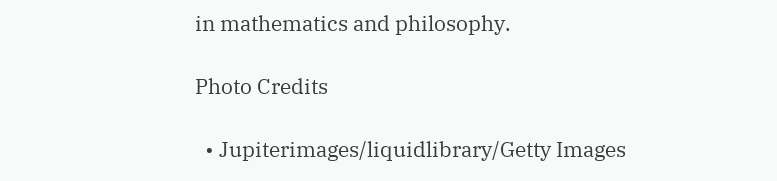in mathematics and philosophy.

Photo Credits

  • Jupiterimages/liquidlibrary/Getty Images